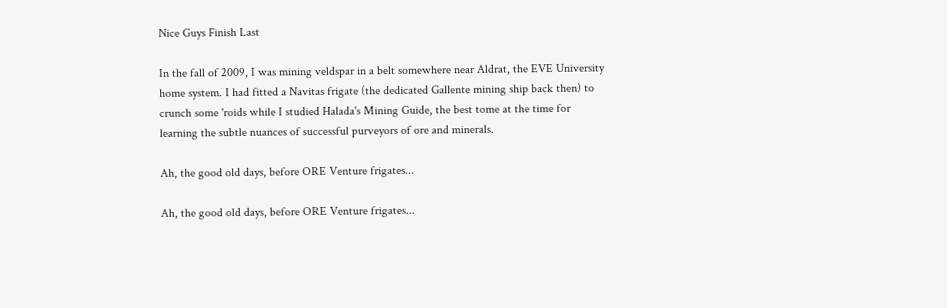Nice Guys Finish Last

In the fall of 2009, I was mining veldspar in a belt somewhere near Aldrat, the EVE University home system. I had fitted a Navitas frigate (the dedicated Gallente mining ship back then) to crunch some 'roids while I studied Halada's Mining Guide, the best tome at the time for learning the subtle nuances of successful purveyors of ore and minerals.

Ah, the good old days, before ORE Venture frigates...

Ah, the good old days, before ORE Venture frigates...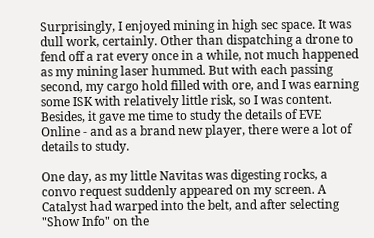Surprisingly, I enjoyed mining in high sec space. It was dull work, certainly. Other than dispatching a drone to fend off a rat every once in a while, not much happened as my mining laser hummed. But with each passing second, my cargo hold filled with ore, and I was earning some ISK with relatively little risk, so I was content. Besides, it gave me time to study the details of EVE Online - and as a brand new player, there were a lot of details to study.

One day, as my little Navitas was digesting rocks, a convo request suddenly appeared on my screen. A Catalyst had warped into the belt, and after selecting "Show Info" on the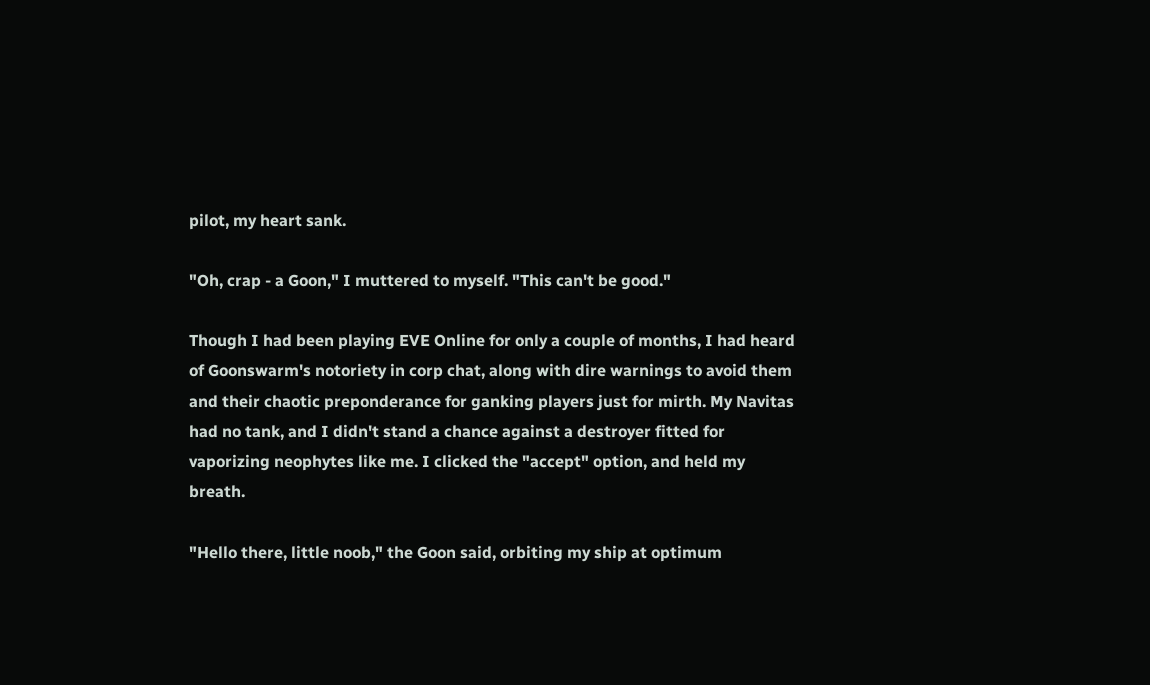pilot, my heart sank.

"Oh, crap - a Goon," I muttered to myself. "This can't be good."

Though I had been playing EVE Online for only a couple of months, I had heard of Goonswarm's notoriety in corp chat, along with dire warnings to avoid them and their chaotic preponderance for ganking players just for mirth. My Navitas had no tank, and I didn't stand a chance against a destroyer fitted for vaporizing neophytes like me. I clicked the "accept" option, and held my breath.

"Hello there, little noob," the Goon said, orbiting my ship at optimum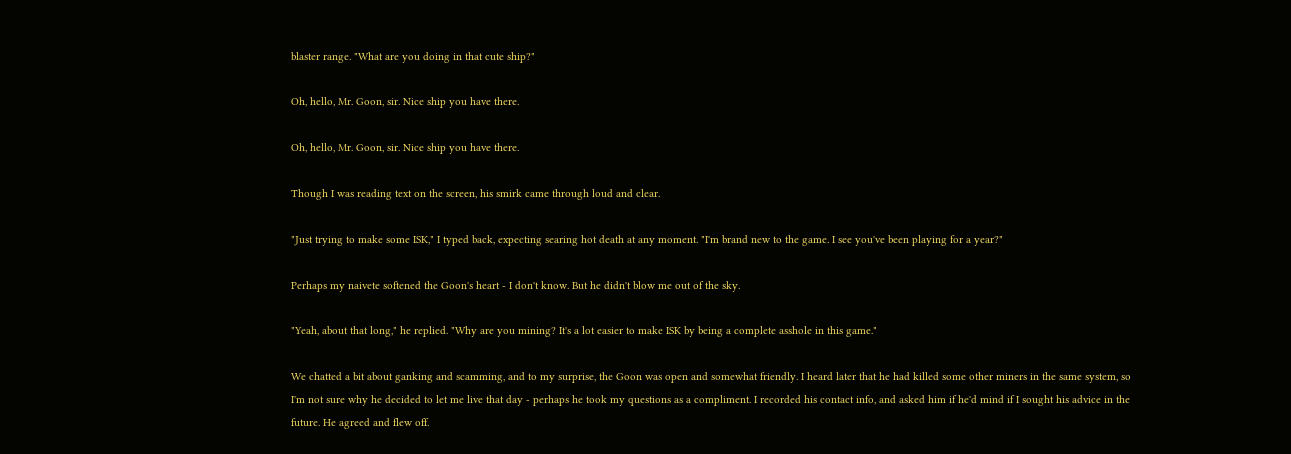blaster range. "What are you doing in that cute ship?"

Oh, hello, Mr. Goon, sir. Nice ship you have there.

Oh, hello, Mr. Goon, sir. Nice ship you have there.

Though I was reading text on the screen, his smirk came through loud and clear.

"Just trying to make some ISK," I typed back, expecting searing hot death at any moment. "I'm brand new to the game. I see you've been playing for a year?"

Perhaps my naivete softened the Goon's heart - I don't know. But he didn't blow me out of the sky.

"Yeah, about that long," he replied. "Why are you mining? It's a lot easier to make ISK by being a complete asshole in this game."

We chatted a bit about ganking and scamming, and to my surprise, the Goon was open and somewhat friendly. I heard later that he had killed some other miners in the same system, so I'm not sure why he decided to let me live that day - perhaps he took my questions as a compliment. I recorded his contact info, and asked him if he'd mind if I sought his advice in the future. He agreed and flew off.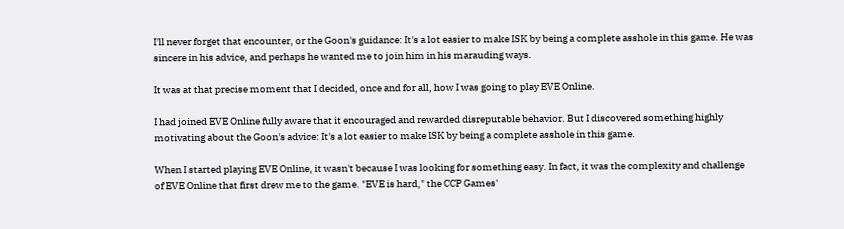I'll never forget that encounter, or the Goon's guidance: It's a lot easier to make ISK by being a complete asshole in this game. He was sincere in his advice, and perhaps he wanted me to join him in his marauding ways.

It was at that precise moment that I decided, once and for all, how I was going to play EVE Online.

I had joined EVE Online fully aware that it encouraged and rewarded disreputable behavior. But I discovered something highly motivating about the Goon's advice: It's a lot easier to make ISK by being a complete asshole in this game.

When I started playing EVE Online, it wasn't because I was looking for something easy. In fact, it was the complexity and challenge of EVE Online that first drew me to the game. "EVE is hard," the CCP Games'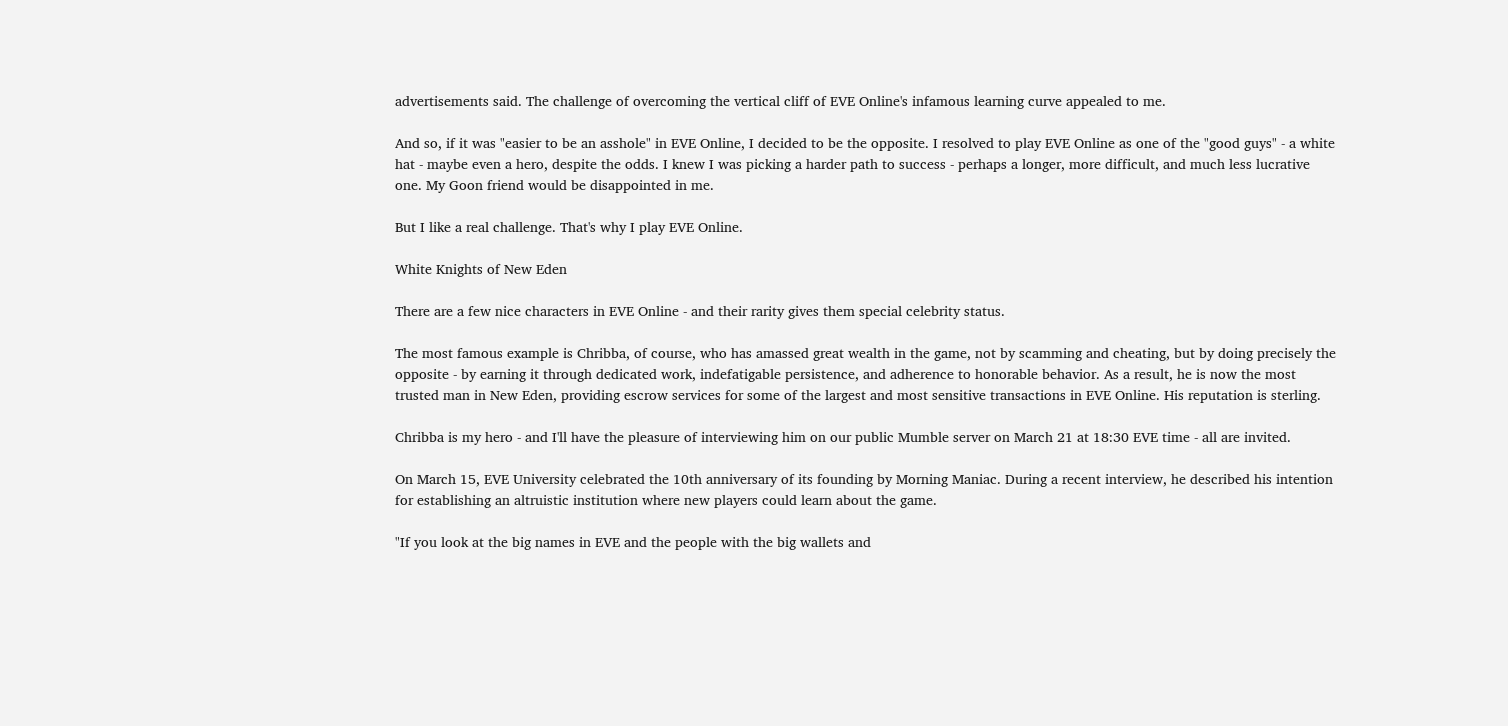advertisements said. The challenge of overcoming the vertical cliff of EVE Online's infamous learning curve appealed to me.

And so, if it was "easier to be an asshole" in EVE Online, I decided to be the opposite. I resolved to play EVE Online as one of the "good guys" - a white hat - maybe even a hero, despite the odds. I knew I was picking a harder path to success - perhaps a longer, more difficult, and much less lucrative one. My Goon friend would be disappointed in me.

But I like a real challenge. That's why I play EVE Online.

White Knights of New Eden

There are a few nice characters in EVE Online - and their rarity gives them special celebrity status.

The most famous example is Chribba, of course, who has amassed great wealth in the game, not by scamming and cheating, but by doing precisely the opposite - by earning it through dedicated work, indefatigable persistence, and adherence to honorable behavior. As a result, he is now the most trusted man in New Eden, providing escrow services for some of the largest and most sensitive transactions in EVE Online. His reputation is sterling.

Chribba is my hero - and I'll have the pleasure of interviewing him on our public Mumble server on March 21 at 18:30 EVE time - all are invited.

On March 15, EVE University celebrated the 10th anniversary of its founding by Morning Maniac. During a recent interview, he described his intention for establishing an altruistic institution where new players could learn about the game.

"If you look at the big names in EVE and the people with the big wallets and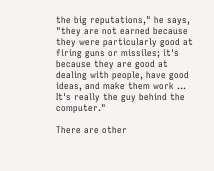the big reputations," he says, "they are not earned because they were particularly good at firing guns or missiles; it's because they are good at dealing with people, have good ideas, and make them work ... It's really the guy behind the computer."

There are other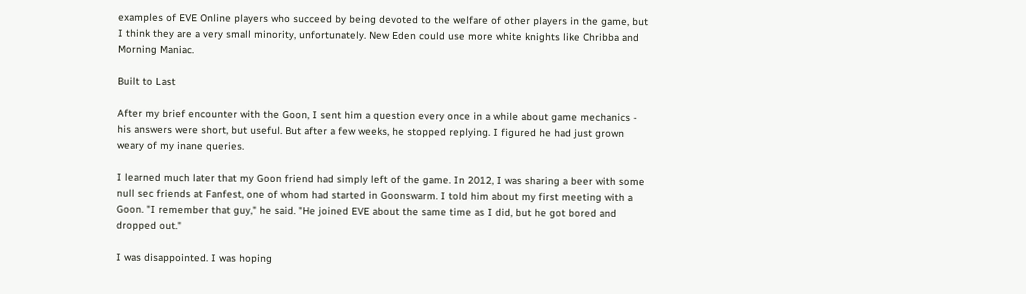examples of EVE Online players who succeed by being devoted to the welfare of other players in the game, but I think they are a very small minority, unfortunately. New Eden could use more white knights like Chribba and Morning Maniac.

Built to Last

After my brief encounter with the Goon, I sent him a question every once in a while about game mechanics - his answers were short, but useful. But after a few weeks, he stopped replying. I figured he had just grown weary of my inane queries.

I learned much later that my Goon friend had simply left of the game. In 2012, I was sharing a beer with some null sec friends at Fanfest, one of whom had started in Goonswarm. I told him about my first meeting with a Goon. "I remember that guy," he said. "He joined EVE about the same time as I did, but he got bored and dropped out."

I was disappointed. I was hoping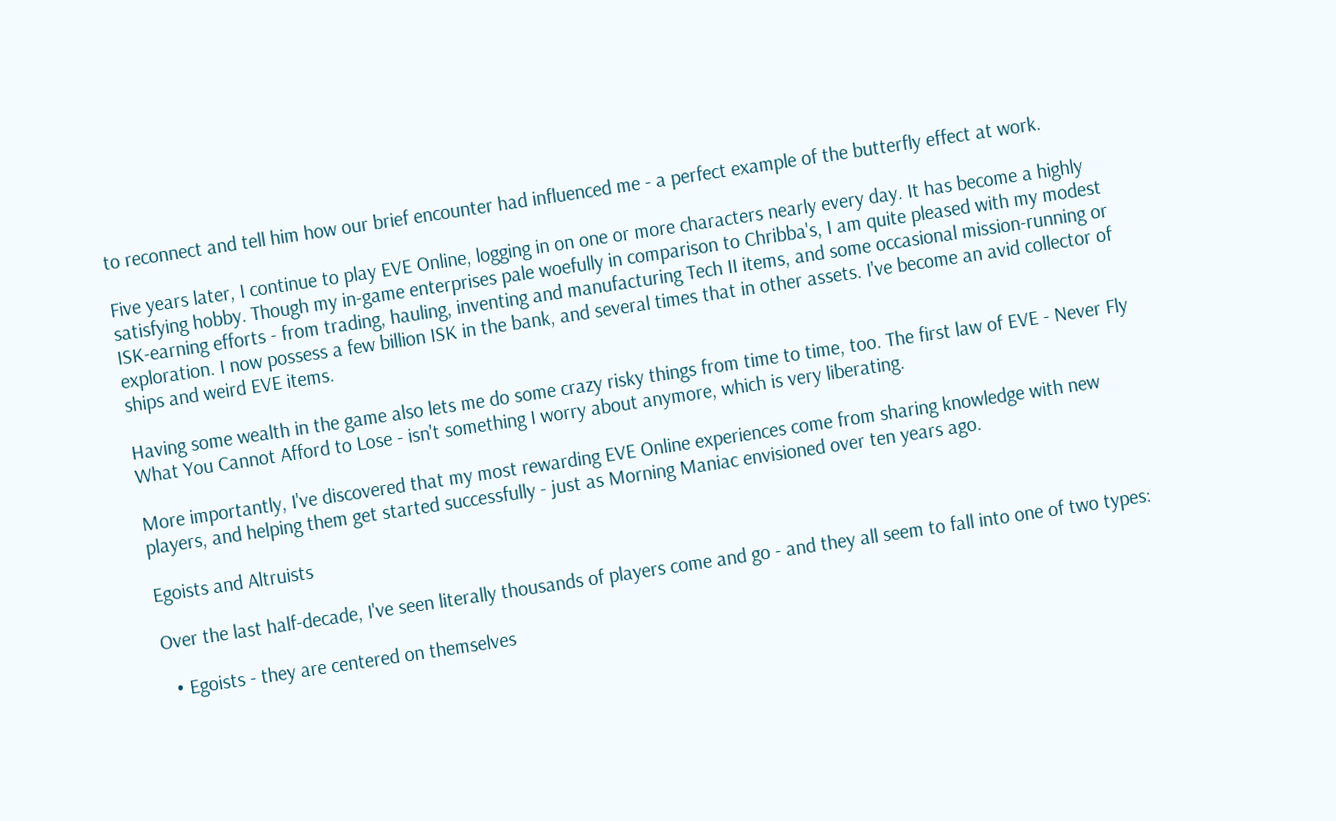to reconnect and tell him how our brief encounter had influenced me - a perfect example of the butterfly effect at work.

Five years later, I continue to play EVE Online, logging in on one or more characters nearly every day. It has become a highly satisfying hobby. Though my in-game enterprises pale woefully in comparison to Chribba's, I am quite pleased with my modest ISK-earning efforts - from trading, hauling, inventing and manufacturing Tech II items, and some occasional mission-running or exploration. I now possess a few billion ISK in the bank, and several times that in other assets. I've become an avid collector of ships and weird EVE items.

Having some wealth in the game also lets me do some crazy risky things from time to time, too. The first law of EVE - Never Fly What You Cannot Afford to Lose - isn't something I worry about anymore, which is very liberating.

More importantly, I've discovered that my most rewarding EVE Online experiences come from sharing knowledge with new players, and helping them get started successfully - just as Morning Maniac envisioned over ten years ago.

Egoists and Altruists

Over the last half-decade, I've seen literally thousands of players come and go - and they all seem to fall into one of two types:

  • Egoists - they are centered on themselves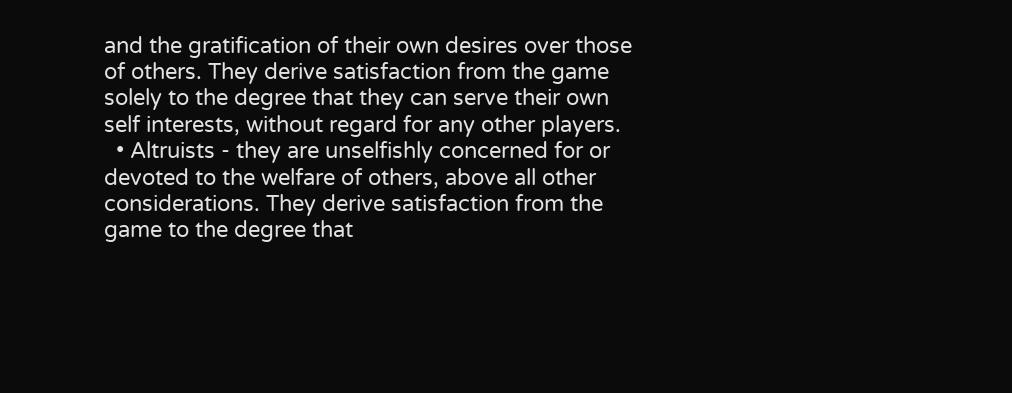and the gratification of their own desires over those of others. They derive satisfaction from the game solely to the degree that they can serve their own self interests, without regard for any other players.
  • Altruists - they are unselfishly concerned for or devoted to the welfare of others, above all other considerations. They derive satisfaction from the game to the degree that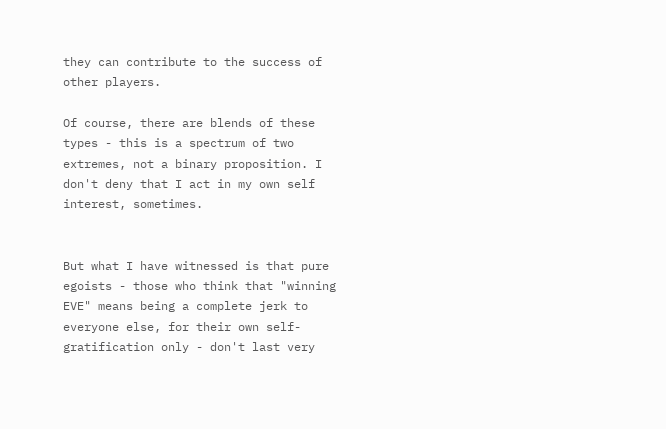they can contribute to the success of other players.

Of course, there are blends of these types - this is a spectrum of two extremes, not a binary proposition. I don't deny that I act in my own self interest, sometimes.


But what I have witnessed is that pure egoists - those who think that "winning EVE" means being a complete jerk to everyone else, for their own self-gratification only - don't last very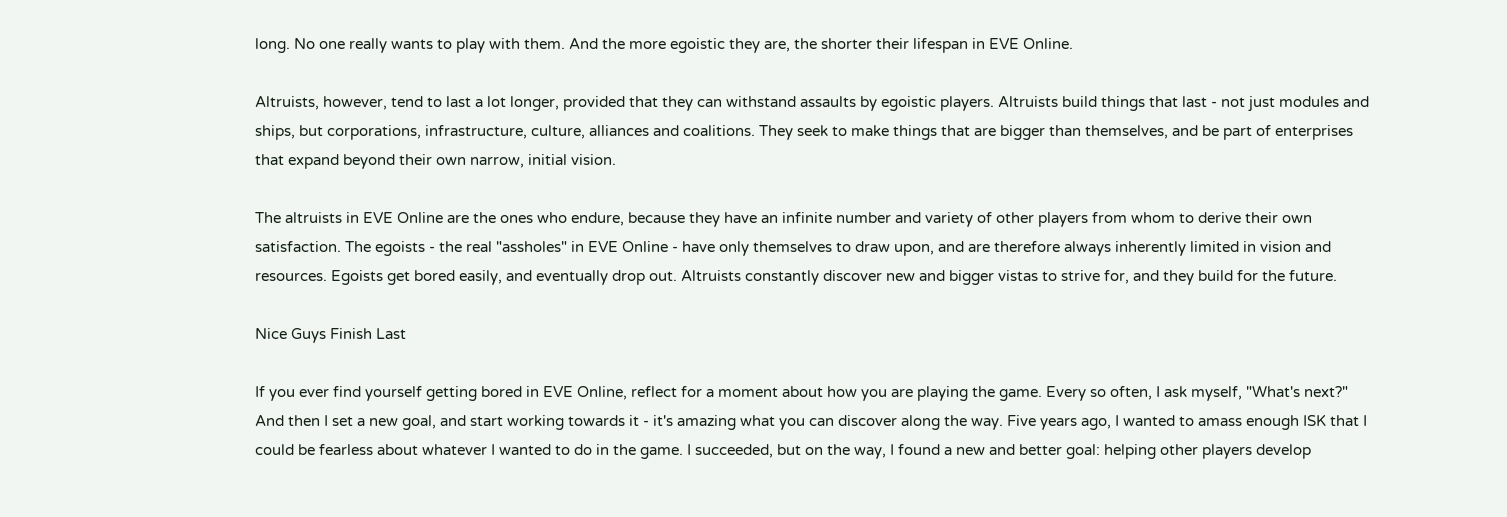long. No one really wants to play with them. And the more egoistic they are, the shorter their lifespan in EVE Online.

Altruists, however, tend to last a lot longer, provided that they can withstand assaults by egoistic players. Altruists build things that last - not just modules and ships, but corporations, infrastructure, culture, alliances and coalitions. They seek to make things that are bigger than themselves, and be part of enterprises that expand beyond their own narrow, initial vision.

The altruists in EVE Online are the ones who endure, because they have an infinite number and variety of other players from whom to derive their own satisfaction. The egoists - the real "assholes" in EVE Online - have only themselves to draw upon, and are therefore always inherently limited in vision and resources. Egoists get bored easily, and eventually drop out. Altruists constantly discover new and bigger vistas to strive for, and they build for the future.

Nice Guys Finish Last

If you ever find yourself getting bored in EVE Online, reflect for a moment about how you are playing the game. Every so often, I ask myself, "What's next?" And then I set a new goal, and start working towards it - it's amazing what you can discover along the way. Five years ago, I wanted to amass enough ISK that I could be fearless about whatever I wanted to do in the game. I succeeded, but on the way, I found a new and better goal: helping other players develop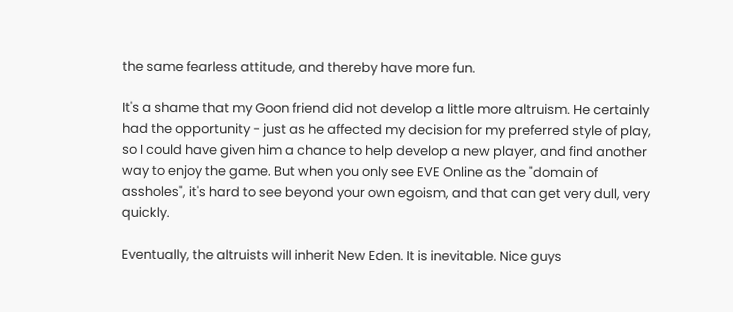the same fearless attitude, and thereby have more fun.

It's a shame that my Goon friend did not develop a little more altruism. He certainly had the opportunity - just as he affected my decision for my preferred style of play, so I could have given him a chance to help develop a new player, and find another way to enjoy the game. But when you only see EVE Online as the "domain of assholes", it's hard to see beyond your own egoism, and that can get very dull, very quickly.

Eventually, the altruists will inherit New Eden. It is inevitable. Nice guys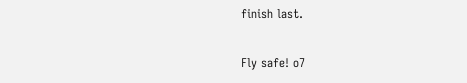finish last.

Fly safe! o7